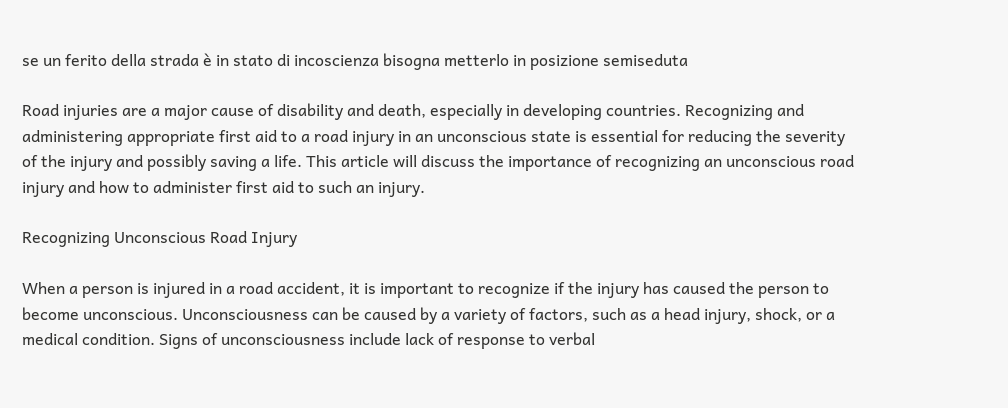se un ferito della strada è in stato di incoscienza bisogna metterlo in posizione semiseduta

Road injuries are a major cause of disability and death, especially in developing countries. Recognizing and administering appropriate first aid to a road injury in an unconscious state is essential for reducing the severity of the injury and possibly saving a life. This article will discuss the importance of recognizing an unconscious road injury and how to administer first aid to such an injury.

Recognizing Unconscious Road Injury

When a person is injured in a road accident, it is important to recognize if the injury has caused the person to become unconscious. Unconsciousness can be caused by a variety of factors, such as a head injury, shock, or a medical condition. Signs of unconsciousness include lack of response to verbal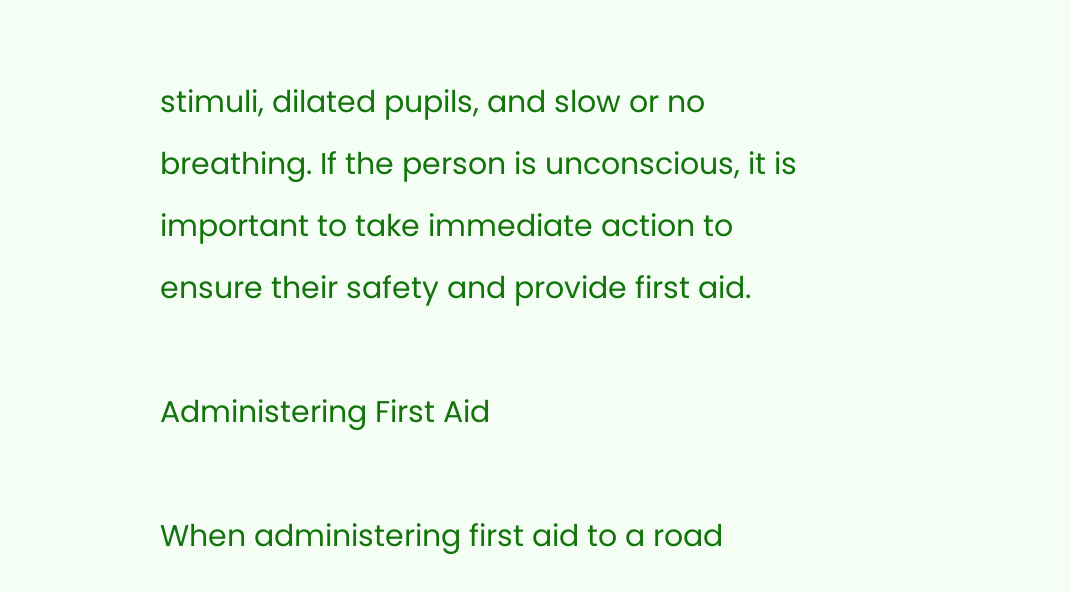stimuli, dilated pupils, and slow or no breathing. If the person is unconscious, it is important to take immediate action to ensure their safety and provide first aid.

Administering First Aid

When administering first aid to a road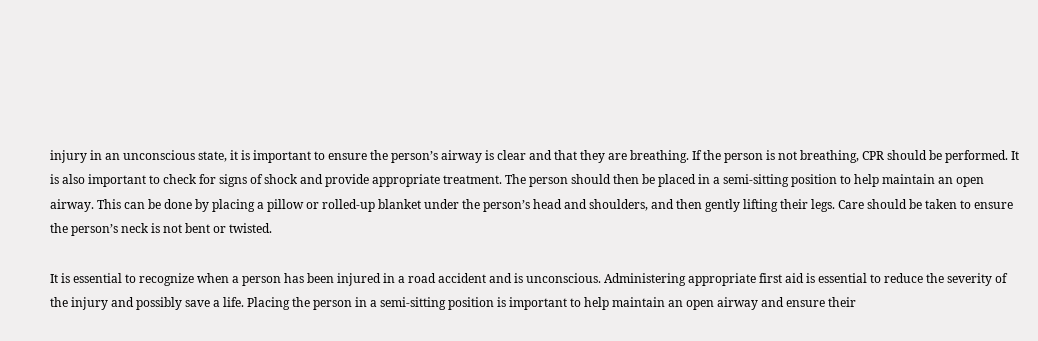injury in an unconscious state, it is important to ensure the person’s airway is clear and that they are breathing. If the person is not breathing, CPR should be performed. It is also important to check for signs of shock and provide appropriate treatment. The person should then be placed in a semi-sitting position to help maintain an open airway. This can be done by placing a pillow or rolled-up blanket under the person’s head and shoulders, and then gently lifting their legs. Care should be taken to ensure the person’s neck is not bent or twisted.

It is essential to recognize when a person has been injured in a road accident and is unconscious. Administering appropriate first aid is essential to reduce the severity of the injury and possibly save a life. Placing the person in a semi-sitting position is important to help maintain an open airway and ensure their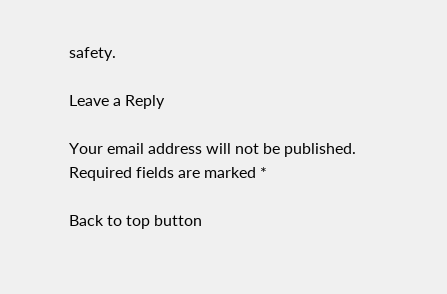safety.

Leave a Reply

Your email address will not be published. Required fields are marked *

Back to top button